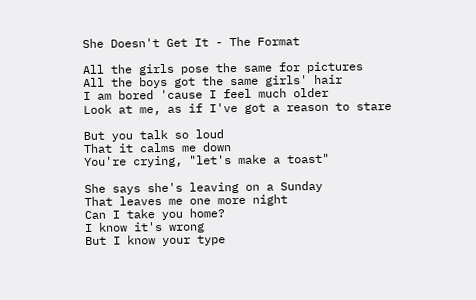She Doesn't Get It - The Format

All the girls pose the same for pictures
All the boys got the same girls' hair
I am bored 'cause I feel much older
Look at me, as if I've got a reason to stare

But you talk so loud
That it calms me down
You're crying, "let's make a toast"

She says she's leaving on a Sunday
That leaves me one more night
Can I take you home?
I know it's wrong
But I know your type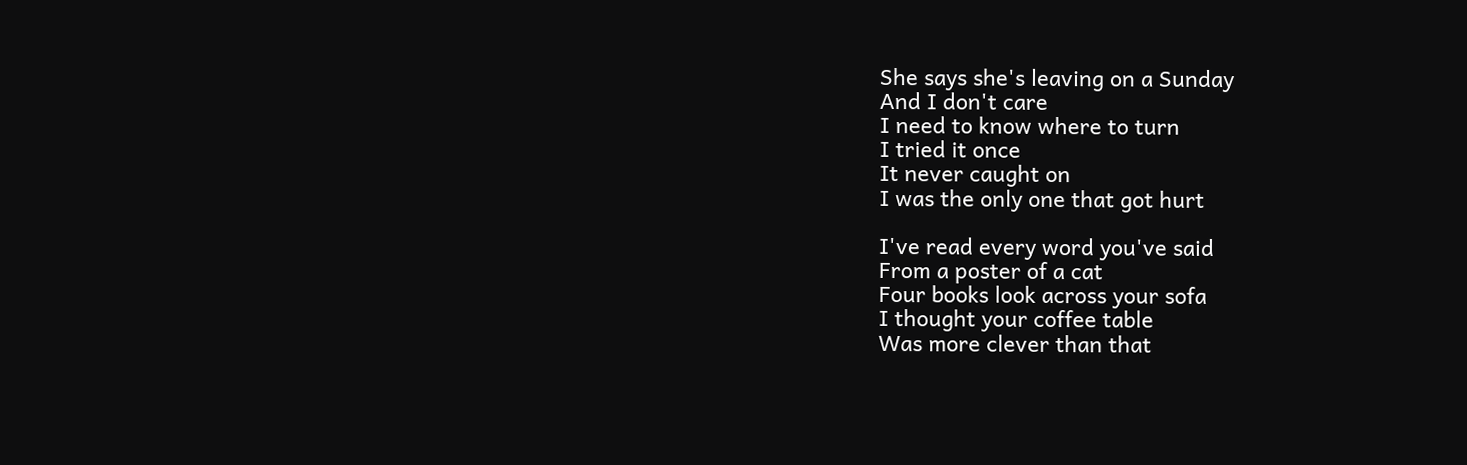She says she's leaving on a Sunday
And I don't care
I need to know where to turn
I tried it once
It never caught on
I was the only one that got hurt

I've read every word you've said
From a poster of a cat
Four books look across your sofa
I thought your coffee table
Was more clever than that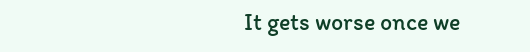It gets worse once we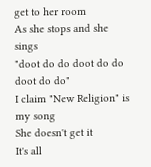get to her room
As she stops and she sings
"doot do do doot do do doot do do"
I claim "New Religion" is my song
She doesn't get it
It's all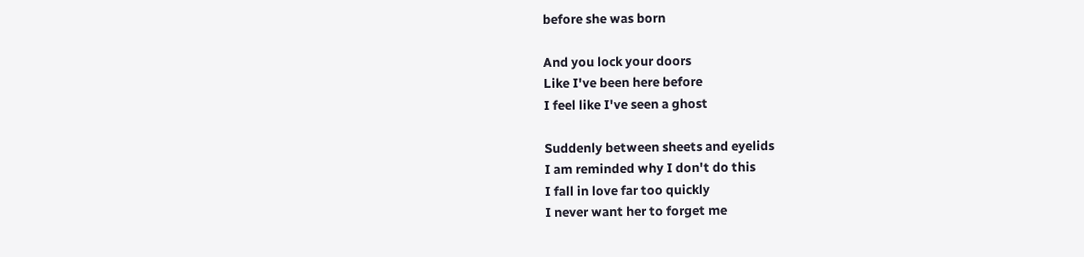before she was born

And you lock your doors
Like I've been here before
I feel like I've seen a ghost

Suddenly between sheets and eyelids
I am reminded why I don't do this
I fall in love far too quickly
I never want her to forget me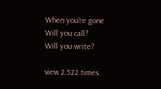When you're gone
Will you call?
Will you write?

view 2,522 times